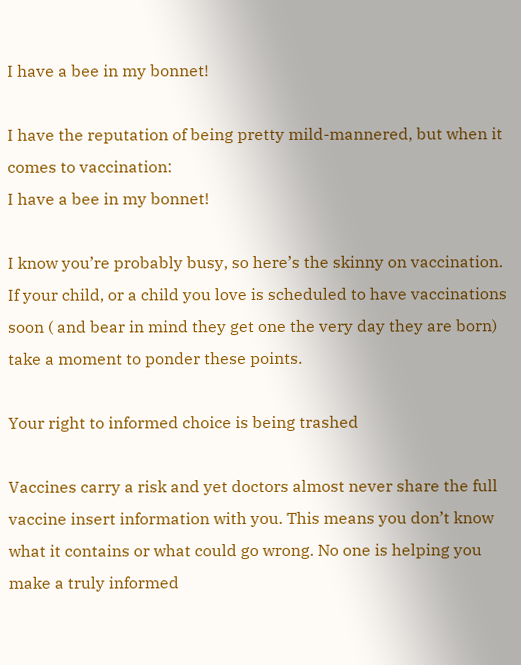I have a bee in my bonnet!

I have the reputation of being pretty mild-mannered, but when it comes to vaccination:
I have a bee in my bonnet!

I know you’re probably busy, so here’s the skinny on vaccination. If your child, or a child you love is scheduled to have vaccinations soon ( and bear in mind they get one the very day they are born) take a moment to ponder these points.

Your right to informed choice is being trashed

Vaccines carry a risk and yet doctors almost never share the full vaccine insert information with you. This means you don’t know what it contains or what could go wrong. No one is helping you make a truly informed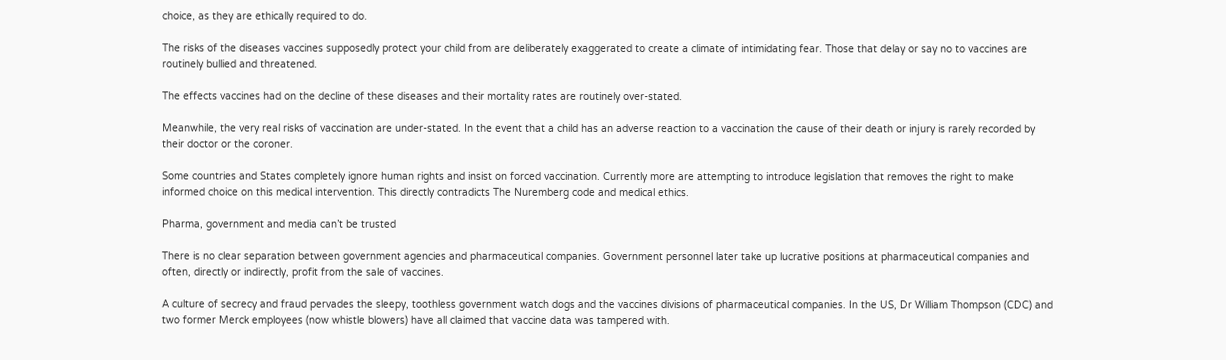choice, as they are ethically required to do.

The risks of the diseases vaccines supposedly protect your child from are deliberately exaggerated to create a climate of intimidating fear. Those that delay or say no to vaccines are routinely bullied and threatened.

The effects vaccines had on the decline of these diseases and their mortality rates are routinely over-stated.

Meanwhile, the very real risks of vaccination are under-stated. In the event that a child has an adverse reaction to a vaccination the cause of their death or injury is rarely recorded by their doctor or the coroner.

Some countries and States completely ignore human rights and insist on forced vaccination. Currently more are attempting to introduce legislation that removes the right to make informed choice on this medical intervention. This directly contradicts The Nuremberg code and medical ethics.

Pharma, government and media can’t be trusted

There is no clear separation between government agencies and pharmaceutical companies. Government personnel later take up lucrative positions at pharmaceutical companies and often, directly or indirectly, profit from the sale of vaccines.

A culture of secrecy and fraud pervades the sleepy, toothless government watch dogs and the vaccines divisions of pharmaceutical companies. In the US, Dr William Thompson (CDC) and two former Merck employees (now whistle blowers) have all claimed that vaccine data was tampered with.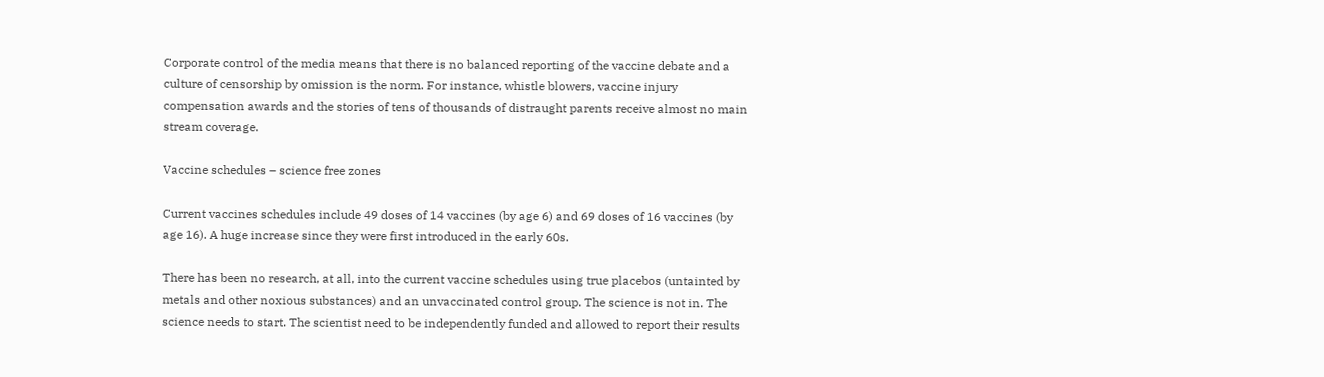Corporate control of the media means that there is no balanced reporting of the vaccine debate and a culture of censorship by omission is the norm. For instance, whistle blowers, vaccine injury compensation awards and the stories of tens of thousands of distraught parents receive almost no main stream coverage.

Vaccine schedules – science free zones

Current vaccines schedules include 49 doses of 14 vaccines (by age 6) and 69 doses of 16 vaccines (by age 16). A huge increase since they were first introduced in the early 60s.

There has been no research, at all, into the current vaccine schedules using true placebos (untainted by metals and other noxious substances) and an unvaccinated control group. The science is not in. The science needs to start. The scientist need to be independently funded and allowed to report their results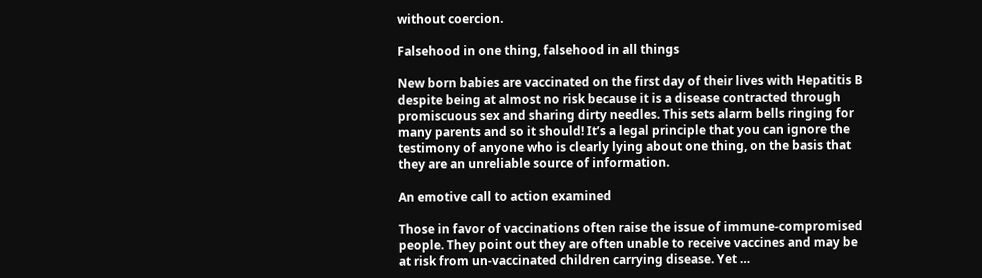without coercion.

Falsehood in one thing, falsehood in all things

New born babies are vaccinated on the first day of their lives with Hepatitis B despite being at almost no risk because it is a disease contracted through promiscuous sex and sharing dirty needles. This sets alarm bells ringing for many parents and so it should! It’s a legal principle that you can ignore the testimony of anyone who is clearly lying about one thing, on the basis that they are an unreliable source of information.

An emotive call to action examined

Those in favor of vaccinations often raise the issue of immune-compromised people. They point out they are often unable to receive vaccines and may be at risk from un-vaccinated children carrying disease. Yet …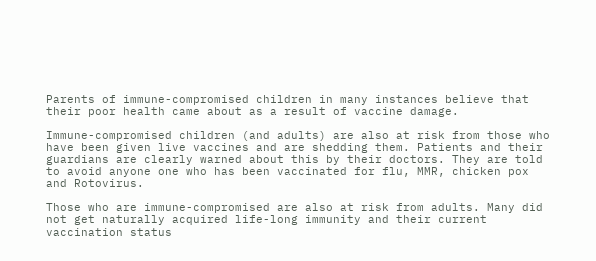Parents of immune-compromised children in many instances believe that their poor health came about as a result of vaccine damage.

Immune-compromised children (and adults) are also at risk from those who have been given live vaccines and are shedding them. Patients and their guardians are clearly warned about this by their doctors. They are told to avoid anyone one who has been vaccinated for flu, MMR, chicken pox and Rotovirus.

Those who are immune-compromised are also at risk from adults. Many did not get naturally acquired life-long immunity and their current vaccination status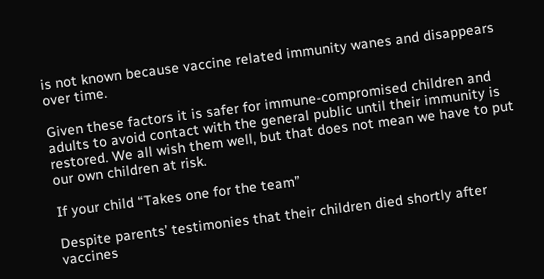is not known because vaccine related immunity wanes and disappears over time.

Given these factors it is safer for immune-compromised children and adults to avoid contact with the general public until their immunity is restored. We all wish them well, but that does not mean we have to put our own children at risk.

If your child “Takes one for the team”

Despite parents’ testimonies that their children died shortly after vaccines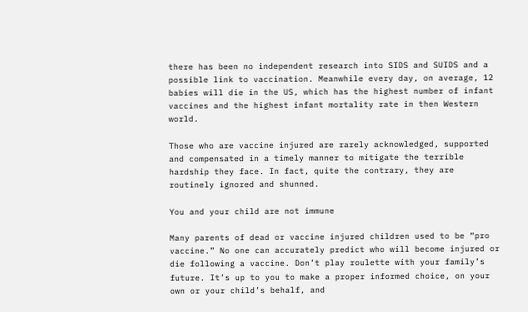there has been no independent research into SIDS and SUIDS and a possible link to vaccination. Meanwhile every day, on average, 12 babies will die in the US, which has the highest number of infant vaccines and the highest infant mortality rate in then Western world.

Those who are vaccine injured are rarely acknowledged, supported and compensated in a timely manner to mitigate the terrible hardship they face. In fact, quite the contrary, they are routinely ignored and shunned.

You and your child are not immune

Many parents of dead or vaccine injured children used to be “pro vaccine.” No one can accurately predict who will become injured or die following a vaccine. Don’t play roulette with your family’s future. It’s up to you to make a proper informed choice, on your own or your child’s behalf, and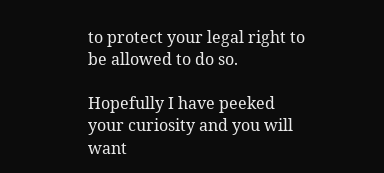to protect your legal right to be allowed to do so.

Hopefully I have peeked your curiosity and you will want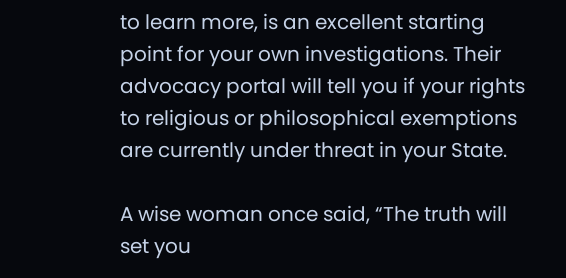to learn more, is an excellent starting point for your own investigations. Their advocacy portal will tell you if your rights to religious or philosophical exemptions are currently under threat in your State.

A wise woman once said, “The truth will set you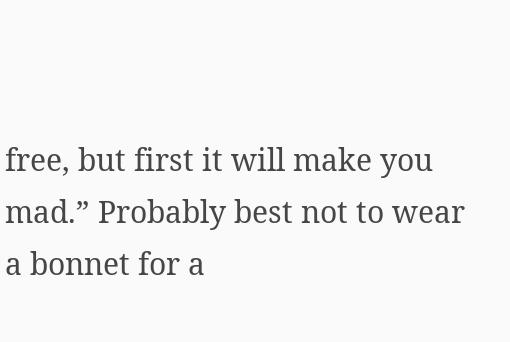free, but first it will make you mad.” Probably best not to wear a bonnet for a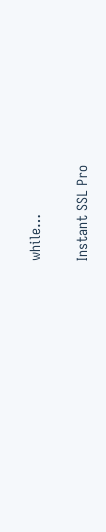while…

Instant SSL Pro